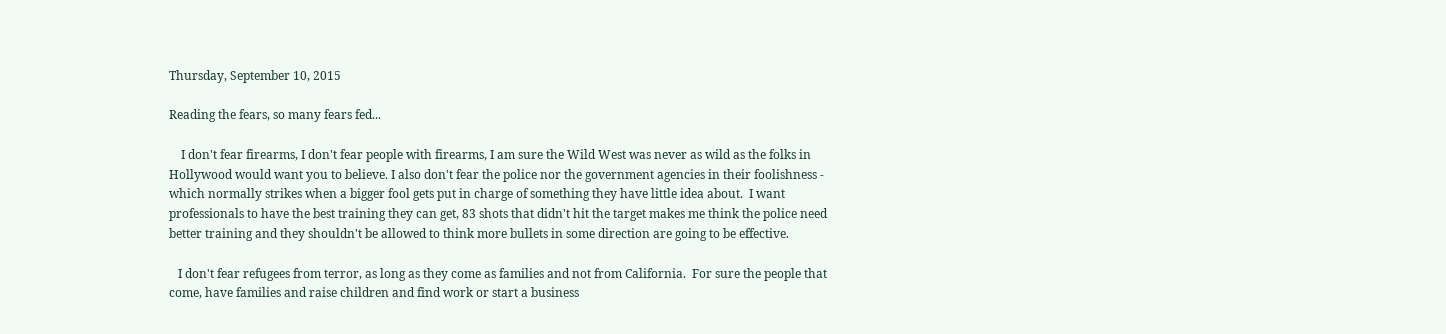Thursday, September 10, 2015

Reading the fears, so many fears fed...

    I don't fear firearms, I don't fear people with firearms, I am sure the Wild West was never as wild as the folks in Hollywood would want you to believe. I also don't fear the police nor the government agencies in their foolishness - which normally strikes when a bigger fool gets put in charge of something they have little idea about.  I want professionals to have the best training they can get, 83 shots that didn't hit the target makes me think the police need better training and they shouldn't be allowed to think more bullets in some direction are going to be effective.

   I don't fear refugees from terror, as long as they come as families and not from California.  For sure the people that come, have families and raise children and find work or start a business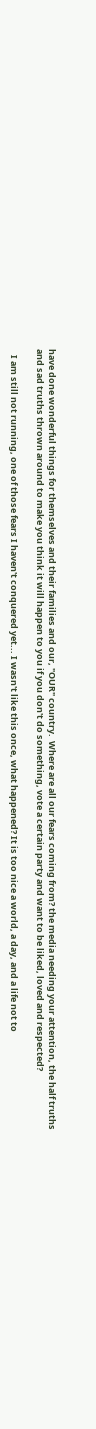have done wonderful things for themselves and their families and our, "OUR" country.  Where are all our fears coming from? the media needing your attention, the half truths and sad truths thrown around to make you think it will happen to you if you don't do something, vote a certain party and want to be liked, loved and respected?

   I am still not running, one of those fears I haven't conquered yet... I wasn't like this once, what happened? It is too nice a world, a day, and a life not to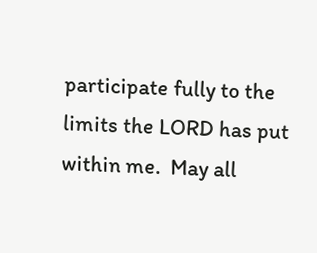participate fully to the limits the LORD has put within me.  May all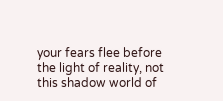your fears flee before the light of reality, not this shadow world of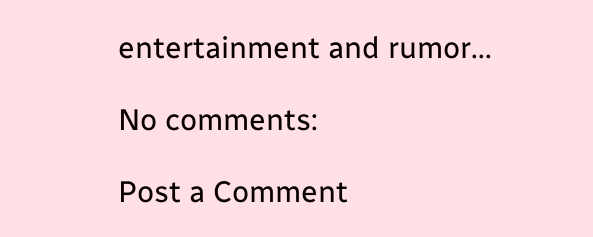entertainment and rumor...

No comments:

Post a Comment